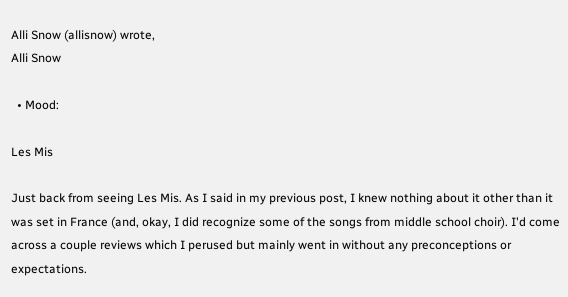Alli Snow (allisnow) wrote,
Alli Snow

  • Mood:

Les Mis

Just back from seeing Les Mis. As I said in my previous post, I knew nothing about it other than it was set in France (and, okay, I did recognize some of the songs from middle school choir). I'd come across a couple reviews which I perused but mainly went in without any preconceptions or expectations.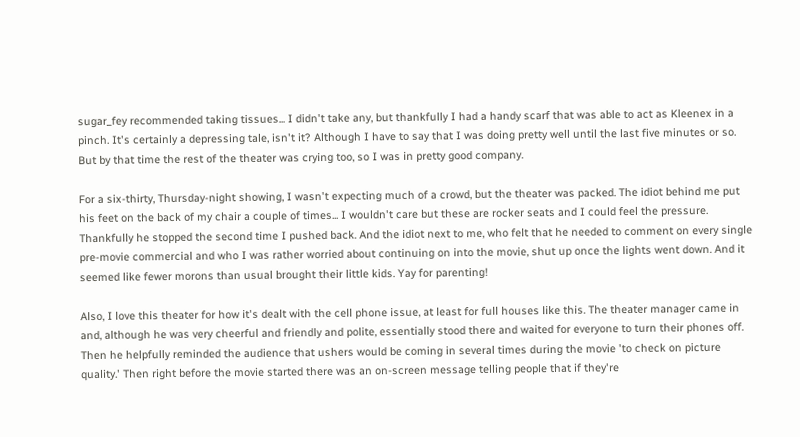sugar_fey recommended taking tissues... I didn't take any, but thankfully I had a handy scarf that was able to act as Kleenex in a pinch. It's certainly a depressing tale, isn't it? Although I have to say that I was doing pretty well until the last five minutes or so. But by that time the rest of the theater was crying too, so I was in pretty good company.

For a six-thirty, Thursday-night showing, I wasn't expecting much of a crowd, but the theater was packed. The idiot behind me put his feet on the back of my chair a couple of times... I wouldn't care but these are rocker seats and I could feel the pressure. Thankfully he stopped the second time I pushed back. And the idiot next to me, who felt that he needed to comment on every single pre-movie commercial and who I was rather worried about continuing on into the movie, shut up once the lights went down. And it seemed like fewer morons than usual brought their little kids. Yay for parenting!

Also, I love this theater for how it's dealt with the cell phone issue, at least for full houses like this. The theater manager came in and, although he was very cheerful and friendly and polite, essentially stood there and waited for everyone to turn their phones off. Then he helpfully reminded the audience that ushers would be coming in several times during the movie 'to check on picture quality.' Then right before the movie started there was an on-screen message telling people that if they're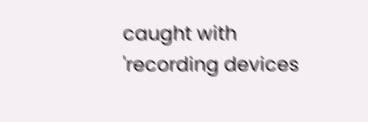caught with 'recording devices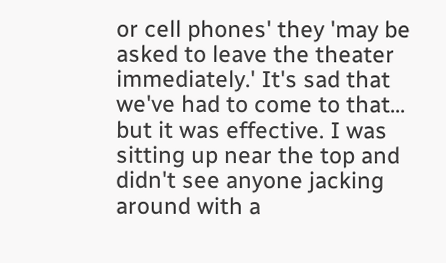or cell phones' they 'may be asked to leave the theater immediately.' It's sad that we've had to come to that... but it was effective. I was sitting up near the top and didn't see anyone jacking around with a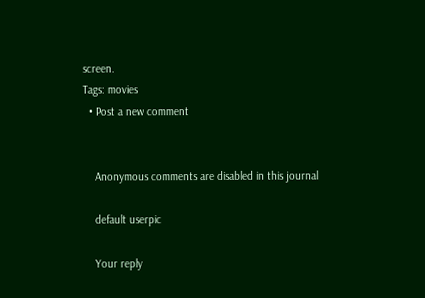screen.
Tags: movies
  • Post a new comment


    Anonymous comments are disabled in this journal

    default userpic

    Your reply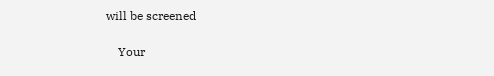will be screened

    Your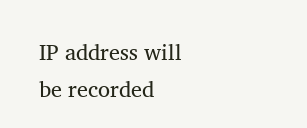IP address will be recorded